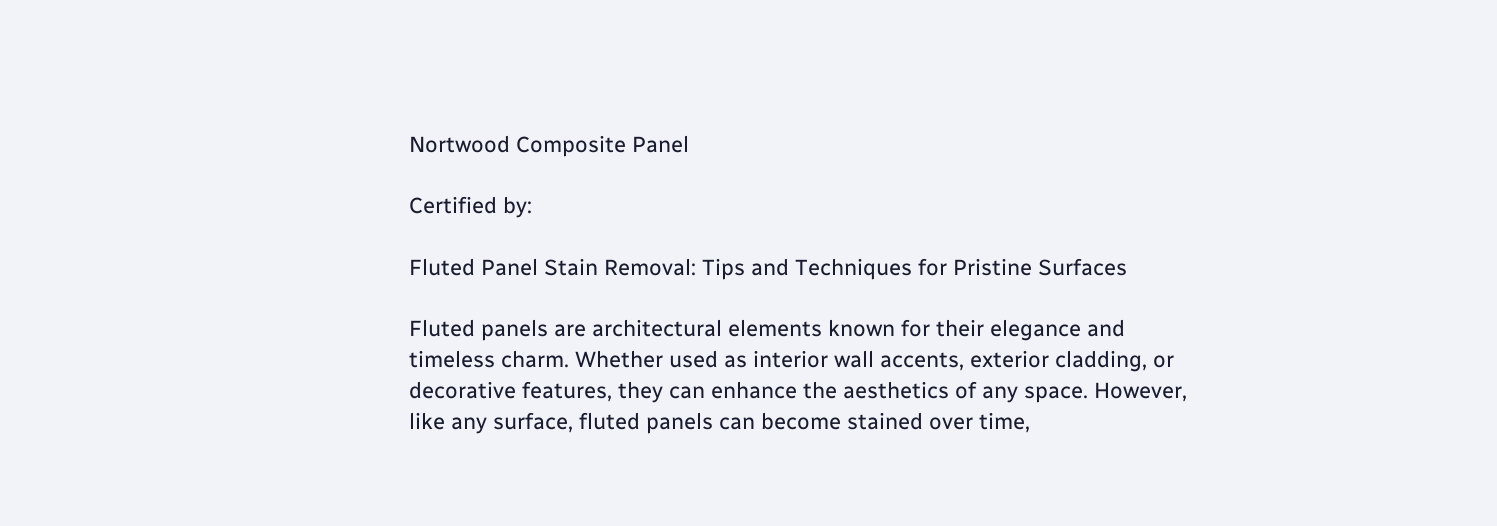Nortwood Composite Panel

Certified by:

Fluted Panel Stain Removal: Tips and Techniques for Pristine Surfaces

Fluted panels are architectural elements known for their elegance and timeless charm. Whether used as interior wall accents, exterior cladding, or decorative features, they can enhance the aesthetics of any space. However, like any surface, fluted panels can become stained over time,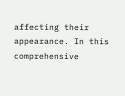affecting their appearance. In this comprehensive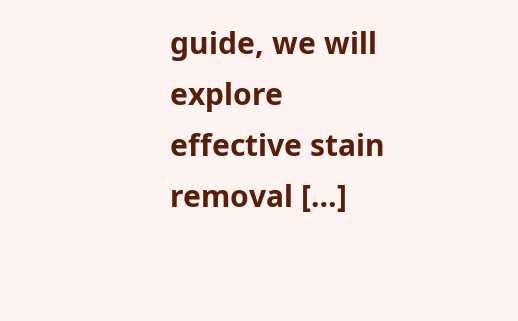guide, we will explore effective stain removal […]